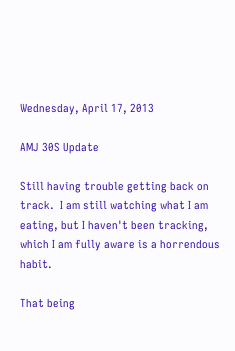Wednesday, April 17, 2013

AMJ 30S Update

Still having trouble getting back on track.  I am still watching what I am eating, but I haven't been tracking, which I am fully aware is a horrendous habit.

That being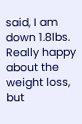said, I am down 1.8lbs.  Really happy about the weight loss, but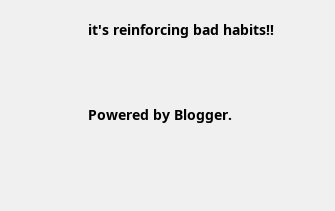it's reinforcing bad habits!!


Powered by Blogger.